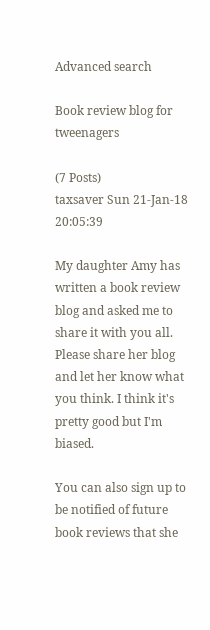Advanced search

Book review blog for tweenagers

(7 Posts)
taxsaver Sun 21-Jan-18 20:05:39

My daughter Amy has written a book review blog and asked me to share it with you all. Please share her blog and let her know what you think. I think it's pretty good but I'm biased.

You can also sign up to be notified of future book reviews that she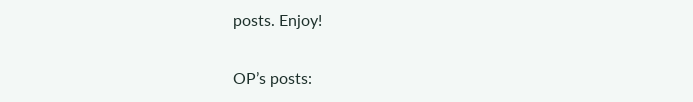posts. Enjoy!

OP’s posts: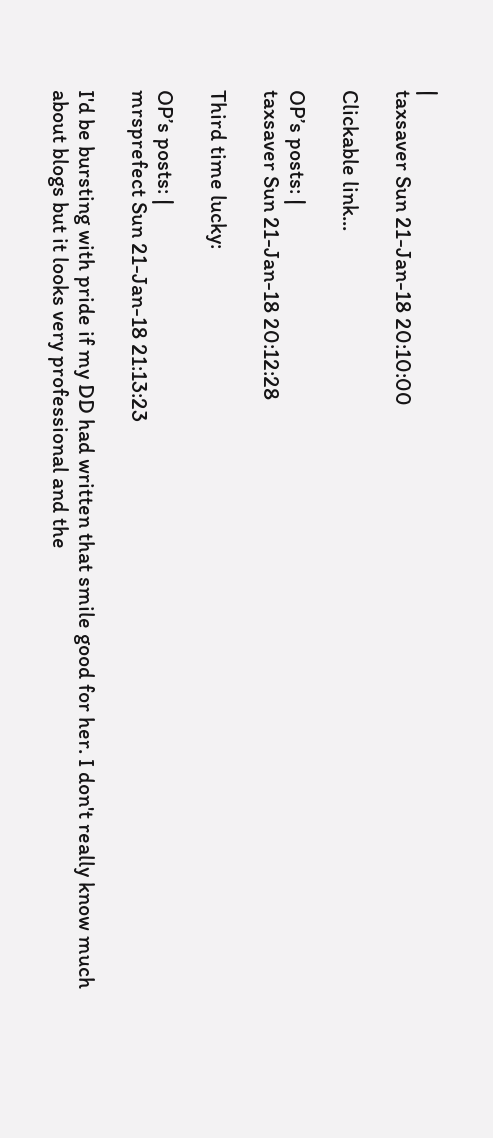|
taxsaver Sun 21-Jan-18 20:10:00

Clickable link...

OP’s posts: |
taxsaver Sun 21-Jan-18 20:12:28

Third time lucky:

OP’s posts: |
mrsprefect Sun 21-Jan-18 21:13:23

I'd be bursting with pride if my DD had written that smile good for her. I don't really know much about blogs but it looks very professional and the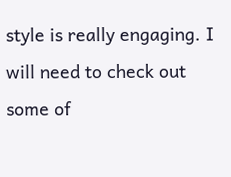style is really engaging. I will need to check out some of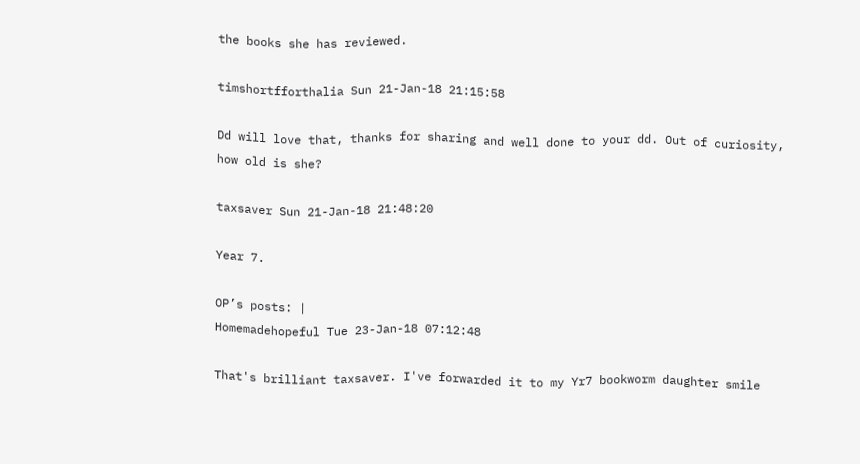the books she has reviewed.

timshortfforthalia Sun 21-Jan-18 21:15:58

Dd will love that, thanks for sharing and well done to your dd. Out of curiosity, how old is she?

taxsaver Sun 21-Jan-18 21:48:20

Year 7.

OP’s posts: |
Homemadehopeful Tue 23-Jan-18 07:12:48

That's brilliant taxsaver. I've forwarded it to my Yr7 bookworm daughter smile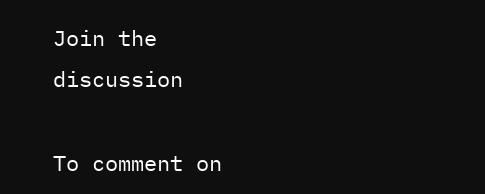Join the discussion

To comment on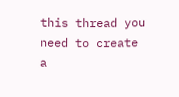this thread you need to create a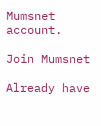Mumsnet account.

Join Mumsnet

Already have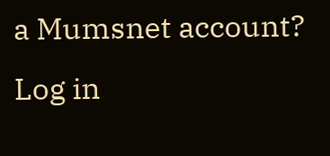a Mumsnet account? Log in